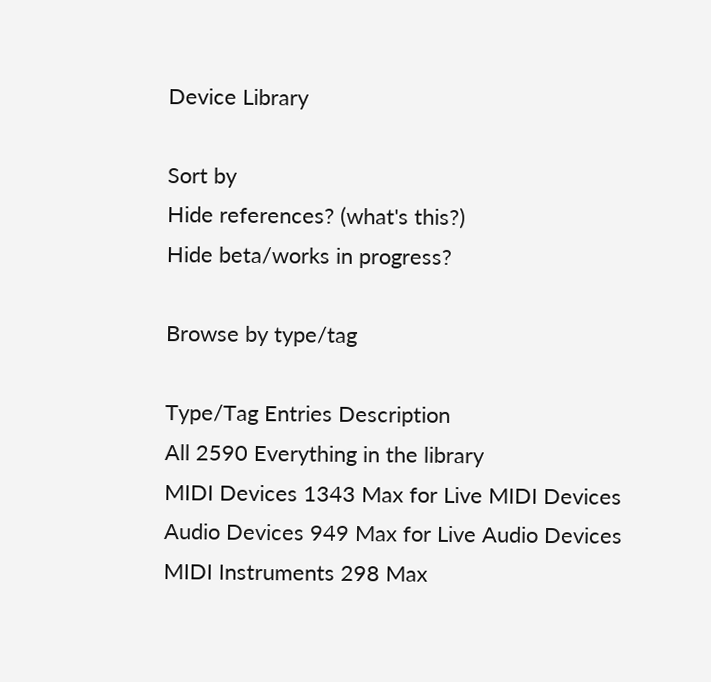Device Library

Sort by
Hide references? (what's this?)
Hide beta/works in progress?

Browse by type/tag

Type/Tag Entries Description
All 2590 Everything in the library
MIDI Devices 1343 Max for Live MIDI Devices
Audio Devices 949 Max for Live Audio Devices
MIDI Instruments 298 Max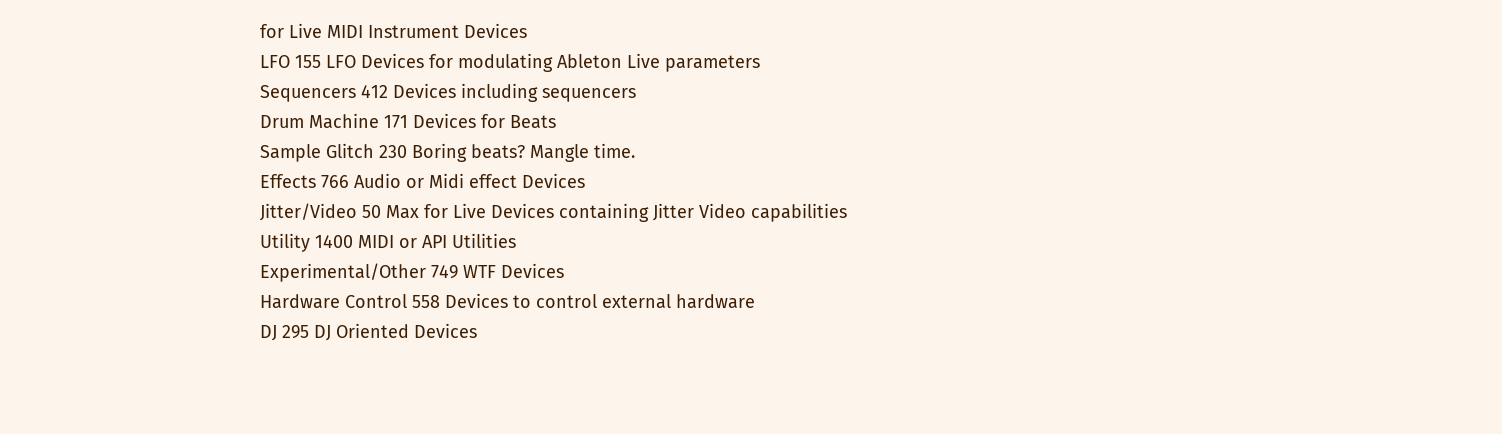for Live MIDI Instrument Devices
LFO 155 LFO Devices for modulating Ableton Live parameters
Sequencers 412 Devices including sequencers
Drum Machine 171 Devices for Beats
Sample Glitch 230 Boring beats? Mangle time.
Effects 766 Audio or Midi effect Devices
Jitter/Video 50 Max for Live Devices containing Jitter Video capabilities
Utility 1400 MIDI or API Utilities
Experimental/Other 749 WTF Devices
Hardware Control 558 Devices to control external hardware
DJ 295 DJ Oriented Devices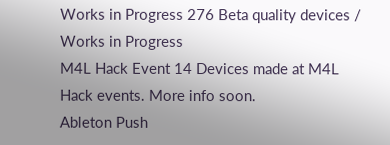Works in Progress 276 Beta quality devices / Works in Progress
M4L Hack Event 14 Devices made at M4L Hack events. More info soon.
Ableton Push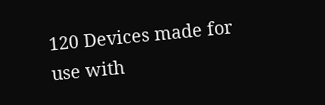120 Devices made for use with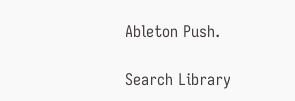Ableton Push.

Search Library